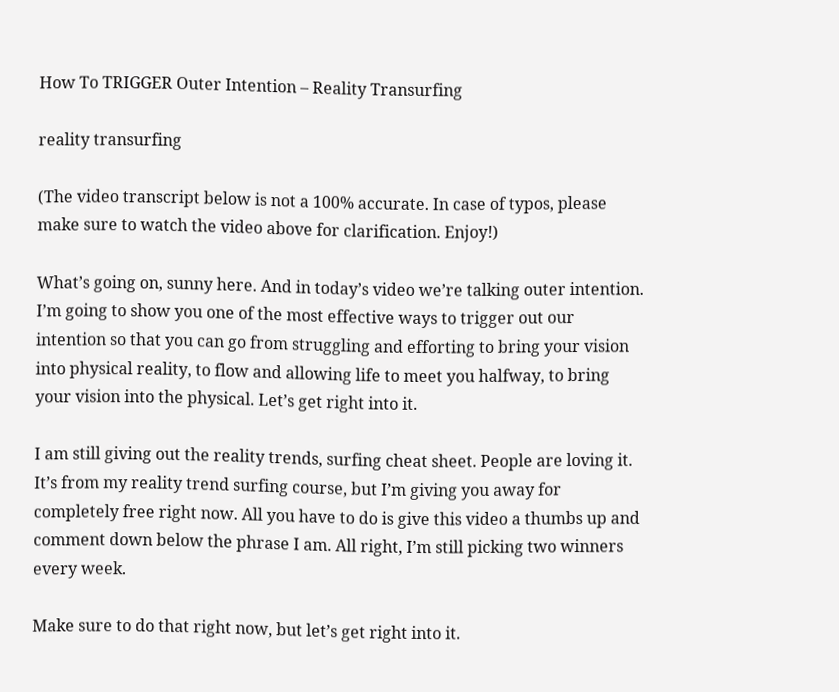How To TRIGGER Outer Intention – Reality Transurfing

reality transurfing

(The video transcript below is not a 100% accurate. In case of typos, please make sure to watch the video above for clarification. Enjoy!)

What’s going on, sunny here. And in today’s video we’re talking outer intention. I’m going to show you one of the most effective ways to trigger out our intention so that you can go from struggling and efforting to bring your vision into physical reality, to flow and allowing life to meet you halfway, to bring your vision into the physical. Let’s get right into it.

I am still giving out the reality trends, surfing cheat sheet. People are loving it. It’s from my reality trend surfing course, but I’m giving you away for completely free right now. All you have to do is give this video a thumbs up and comment down below the phrase I am. All right, I’m still picking two winners every week.

Make sure to do that right now, but let’s get right into it.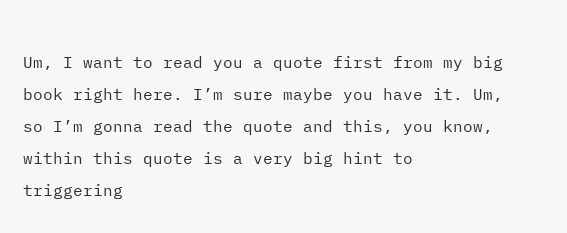Um, I want to read you a quote first from my big book right here. I’m sure maybe you have it. Um, so I’m gonna read the quote and this, you know, within this quote is a very big hint to triggering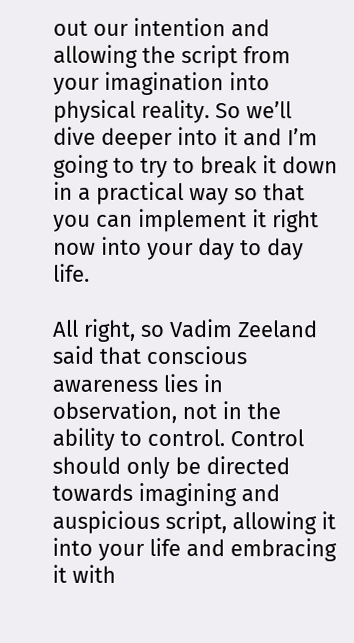out our intention and allowing the script from your imagination into physical reality. So we’ll dive deeper into it and I’m going to try to break it down in a practical way so that you can implement it right now into your day to day life.

All right, so Vadim Zeeland said that conscious awareness lies in observation, not in the ability to control. Control should only be directed towards imagining and auspicious script, allowing it into your life and embracing it with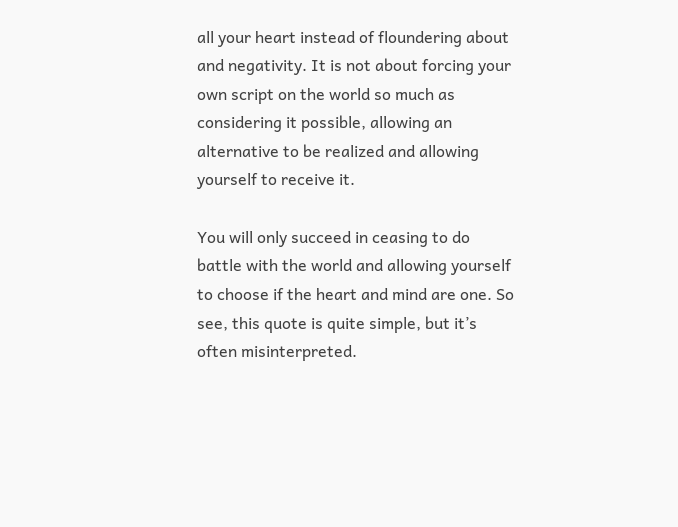all your heart instead of floundering about and negativity. It is not about forcing your own script on the world so much as considering it possible, allowing an alternative to be realized and allowing yourself to receive it.

You will only succeed in ceasing to do battle with the world and allowing yourself to choose if the heart and mind are one. So see, this quote is quite simple, but it’s often misinterpreted.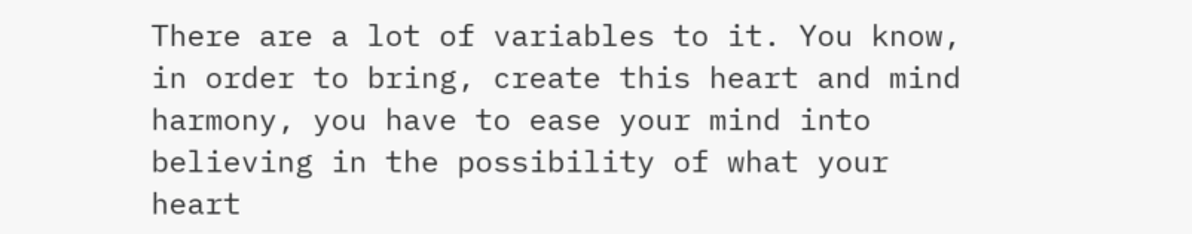There are a lot of variables to it. You know, in order to bring, create this heart and mind harmony, you have to ease your mind into believing in the possibility of what your heart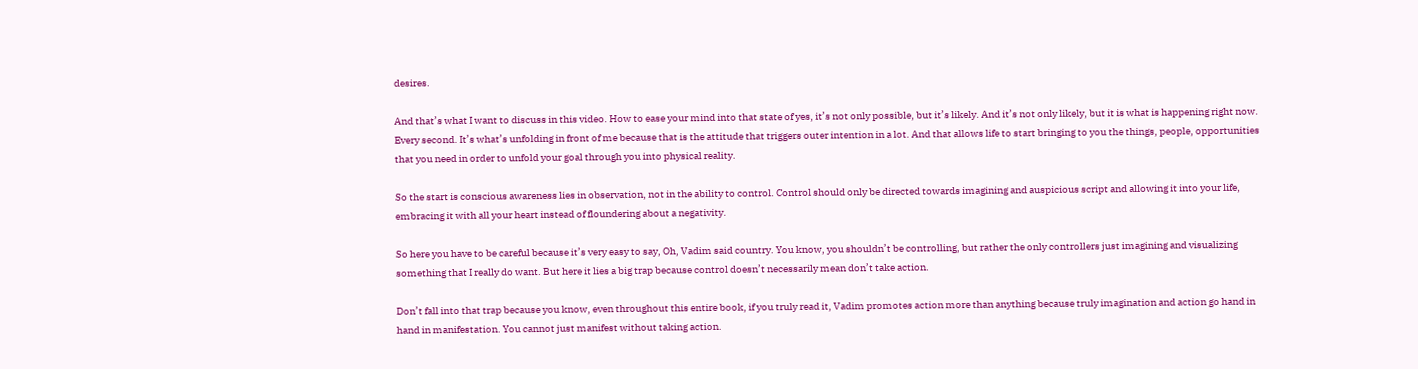desires.

And that’s what I want to discuss in this video. How to ease your mind into that state of yes, it’s not only possible, but it’s likely. And it’s not only likely, but it is what is happening right now. Every second. It’s what’s unfolding in front of me because that is the attitude that triggers outer intention in a lot. And that allows life to start bringing to you the things, people, opportunities that you need in order to unfold your goal through you into physical reality.

So the start is conscious awareness lies in observation, not in the ability to control. Control should only be directed towards imagining and auspicious script and allowing it into your life, embracing it with all your heart instead of floundering about a negativity.

So here you have to be careful because it’s very easy to say, Oh, Vadim said country. You know, you shouldn’t be controlling, but rather the only controllers just imagining and visualizing something that I really do want. But here it lies a big trap because control doesn’t necessarily mean don’t take action.

Don’t fall into that trap because you know, even throughout this entire book, if you truly read it, Vadim promotes action more than anything because truly imagination and action go hand in hand in manifestation. You cannot just manifest without taking action.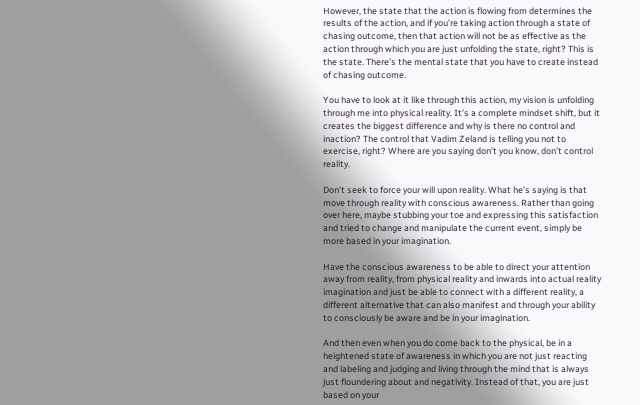However, the state that the action is flowing from determines the results of the action, and if you’re taking action through a state of chasing outcome, then that action will not be as effective as the action through which you are just unfolding the state, right? This is the state. There’s the mental state that you have to create instead of chasing outcome.

You have to look at it like through this action, my vision is unfolding through me into physical reality. It’s a complete mindset shift, but it creates the biggest difference and why is there no control and inaction? The control that Vadim Zeland is telling you not to exercise, right? Where are you saying don’t you know, don’t control reality.

Don’t seek to force your will upon reality. What he’s saying is that move through reality with conscious awareness. Rather than going over here, maybe stubbing your toe and expressing this satisfaction and tried to change and manipulate the current event, simply be more based in your imagination.

Have the conscious awareness to be able to direct your attention away from reality, from physical reality and inwards into actual reality imagination and just be able to connect with a different reality, a different alternative that can also manifest and through your ability to consciously be aware and be in your imagination.

And then even when you do come back to the physical, be in a heightened state of awareness in which you are not just reacting and labeling and judging and living through the mind that is always just floundering about and negativity. Instead of that, you are just based on your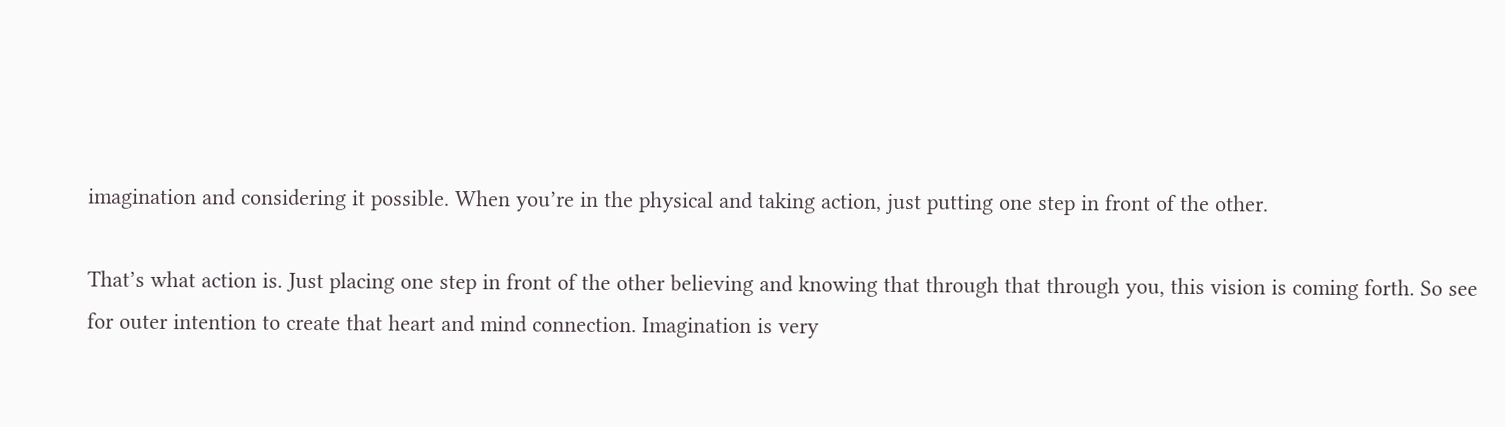imagination and considering it possible. When you’re in the physical and taking action, just putting one step in front of the other.

That’s what action is. Just placing one step in front of the other believing and knowing that through that through you, this vision is coming forth. So see for outer intention to create that heart and mind connection. Imagination is very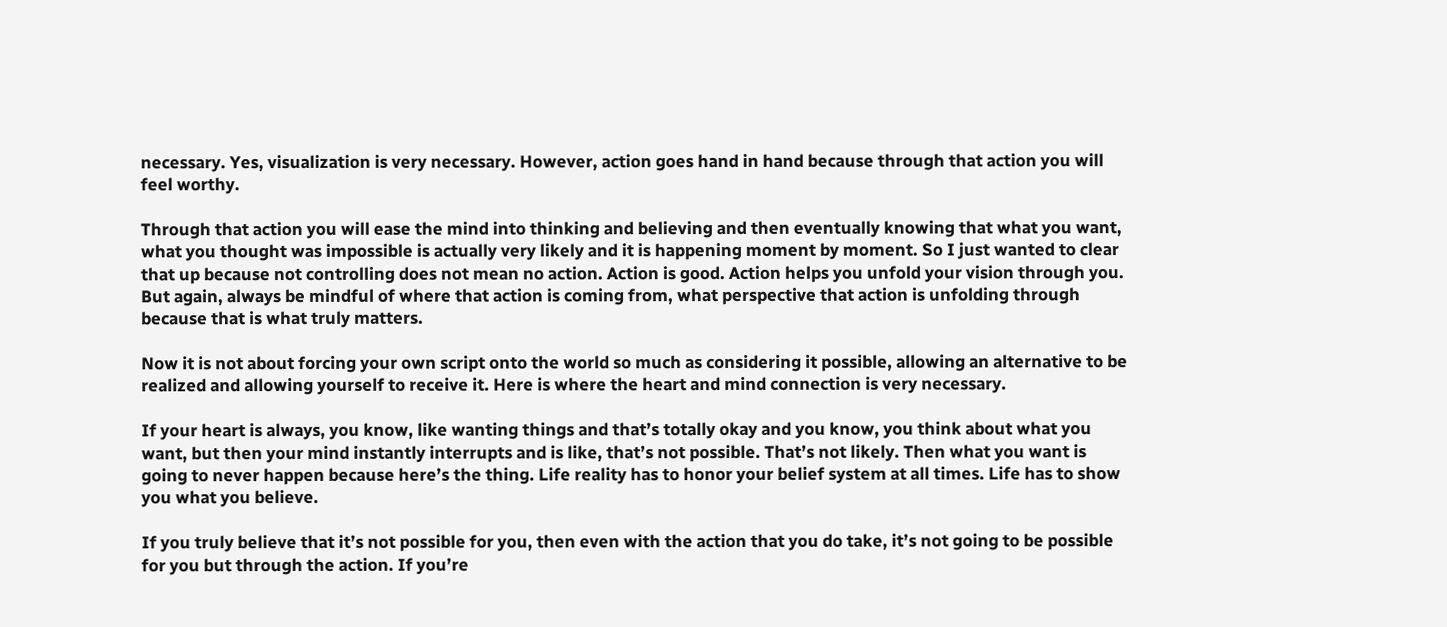necessary. Yes, visualization is very necessary. However, action goes hand in hand because through that action you will feel worthy.

Through that action you will ease the mind into thinking and believing and then eventually knowing that what you want, what you thought was impossible is actually very likely and it is happening moment by moment. So I just wanted to clear that up because not controlling does not mean no action. Action is good. Action helps you unfold your vision through you. But again, always be mindful of where that action is coming from, what perspective that action is unfolding through because that is what truly matters.

Now it is not about forcing your own script onto the world so much as considering it possible, allowing an alternative to be realized and allowing yourself to receive it. Here is where the heart and mind connection is very necessary.

If your heart is always, you know, like wanting things and that’s totally okay and you know, you think about what you want, but then your mind instantly interrupts and is like, that’s not possible. That’s not likely. Then what you want is going to never happen because here’s the thing. Life reality has to honor your belief system at all times. Life has to show you what you believe.

If you truly believe that it’s not possible for you, then even with the action that you do take, it’s not going to be possible for you but through the action. If you’re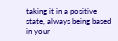taking it in a positive state, always being based in your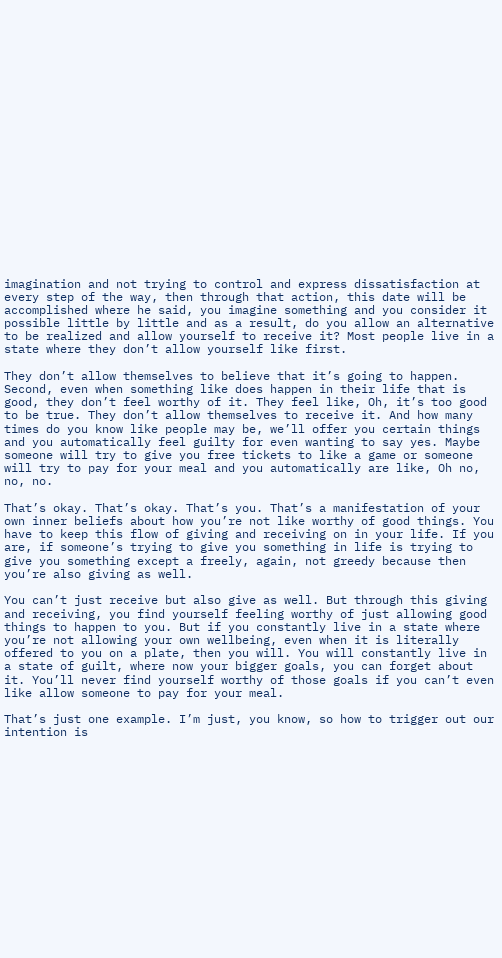imagination and not trying to control and express dissatisfaction at every step of the way, then through that action, this date will be accomplished where he said, you imagine something and you consider it possible little by little and as a result, do you allow an alternative to be realized and allow yourself to receive it? Most people live in a state where they don’t allow yourself like first.

They don’t allow themselves to believe that it’s going to happen. Second, even when something like does happen in their life that is good, they don’t feel worthy of it. They feel like, Oh, it’s too good to be true. They don’t allow themselves to receive it. And how many times do you know like people may be, we’ll offer you certain things and you automatically feel guilty for even wanting to say yes. Maybe someone will try to give you free tickets to like a game or someone will try to pay for your meal and you automatically are like, Oh no, no, no.

That’s okay. That’s okay. That’s you. That’s a manifestation of your own inner beliefs about how you’re not like worthy of good things. You have to keep this flow of giving and receiving on in your life. If you are, if someone’s trying to give you something in life is trying to give you something except a freely, again, not greedy because then you’re also giving as well.

You can’t just receive but also give as well. But through this giving and receiving, you find yourself feeling worthy of just allowing good things to happen to you. But if you constantly live in a state where you’re not allowing your own wellbeing, even when it is literally offered to you on a plate, then you will. You will constantly live in a state of guilt, where now your bigger goals, you can forget about it. You’ll never find yourself worthy of those goals if you can’t even like allow someone to pay for your meal.

That’s just one example. I’m just, you know, so how to trigger out our intention is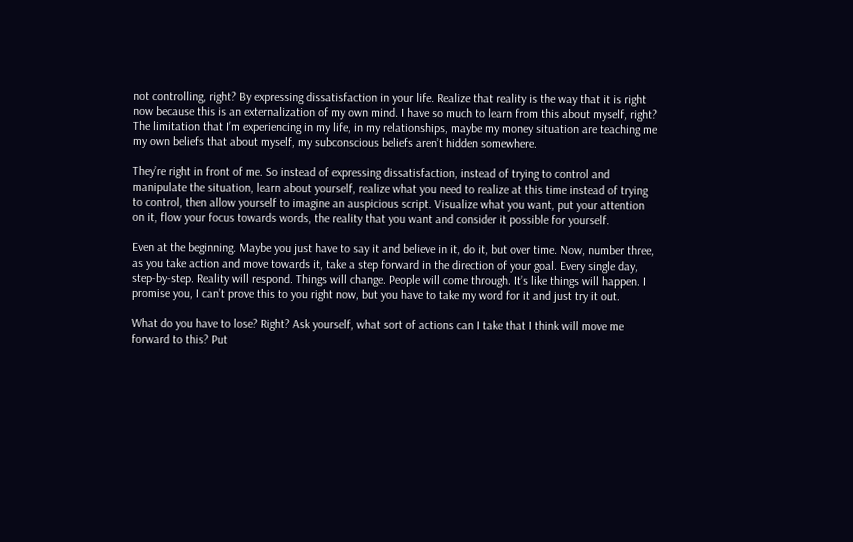not controlling, right? By expressing dissatisfaction in your life. Realize that reality is the way that it is right now because this is an externalization of my own mind. I have so much to learn from this about myself, right? The limitation that I’m experiencing in my life, in my relationships, maybe my money situation are teaching me my own beliefs that about myself, my subconscious beliefs aren’t hidden somewhere.

They’re right in front of me. So instead of expressing dissatisfaction, instead of trying to control and manipulate the situation, learn about yourself, realize what you need to realize at this time instead of trying to control, then allow yourself to imagine an auspicious script. Visualize what you want, put your attention on it, flow your focus towards words, the reality that you want and consider it possible for yourself.

Even at the beginning. Maybe you just have to say it and believe in it, do it, but over time. Now, number three, as you take action and move towards it, take a step forward in the direction of your goal. Every single day, step-by-step. Reality will respond. Things will change. People will come through. It’s like things will happen. I promise you, I can’t prove this to you right now, but you have to take my word for it and just try it out.

What do you have to lose? Right? Ask yourself, what sort of actions can I take that I think will move me forward to this? Put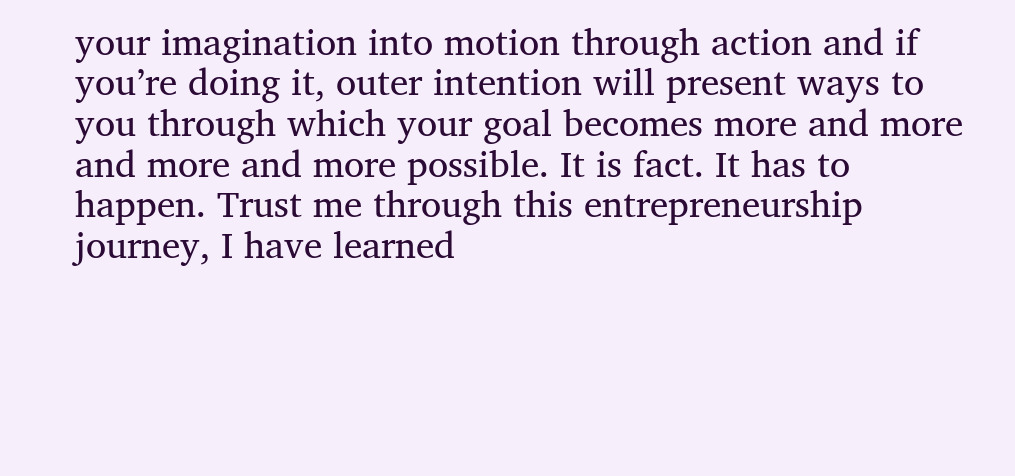your imagination into motion through action and if you’re doing it, outer intention will present ways to you through which your goal becomes more and more and more and more possible. It is fact. It has to happen. Trust me through this entrepreneurship journey, I have learned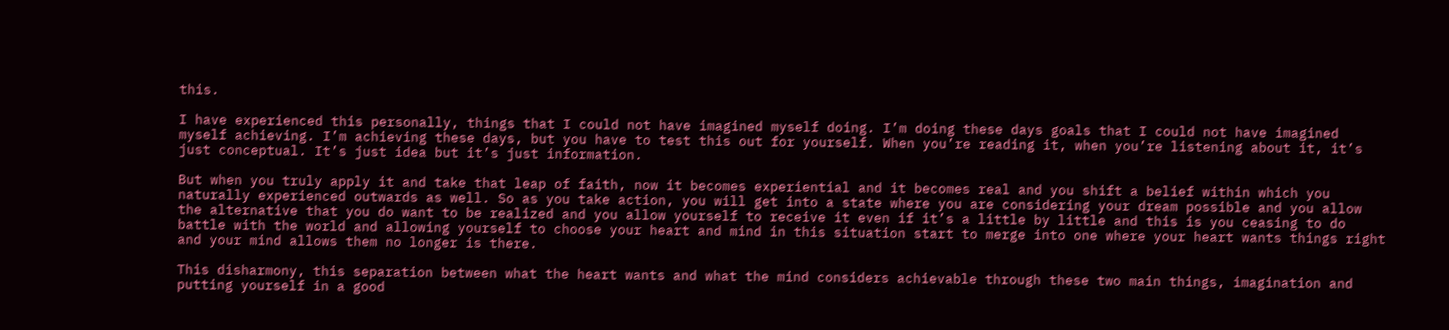this.

I have experienced this personally, things that I could not have imagined myself doing. I’m doing these days goals that I could not have imagined myself achieving. I’m achieving these days, but you have to test this out for yourself. When you’re reading it, when you’re listening about it, it’s just conceptual. It’s just idea but it’s just information.

But when you truly apply it and take that leap of faith, now it becomes experiential and it becomes real and you shift a belief within which you naturally experienced outwards as well. So as you take action, you will get into a state where you are considering your dream possible and you allow the alternative that you do want to be realized and you allow yourself to receive it even if it’s a little by little and this is you ceasing to do battle with the world and allowing yourself to choose your heart and mind in this situation start to merge into one where your heart wants things right and your mind allows them no longer is there.

This disharmony, this separation between what the heart wants and what the mind considers achievable through these two main things, imagination and putting yourself in a good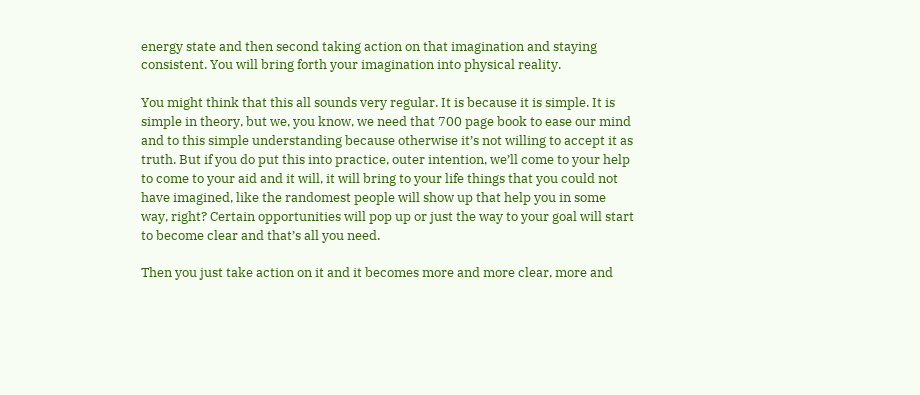energy state and then second taking action on that imagination and staying consistent. You will bring forth your imagination into physical reality.

You might think that this all sounds very regular. It is because it is simple. It is simple in theory, but we, you know, we need that 700 page book to ease our mind and to this simple understanding because otherwise it’s not willing to accept it as truth. But if you do put this into practice, outer intention, we’ll come to your help to come to your aid and it will, it will bring to your life things that you could not have imagined, like the randomest people will show up that help you in some way, right? Certain opportunities will pop up or just the way to your goal will start to become clear and that’s all you need.

Then you just take action on it and it becomes more and more clear, more and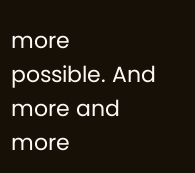more possible. And more and more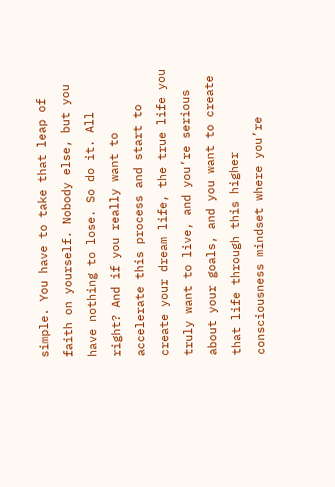simple. You have to take that leap of faith on yourself. Nobody else, but you have nothing to lose. So do it. All right? And if you really want to accelerate this process and start to create your dream life, the true life you truly want to live, and you’re serious about your goals, and you want to create that life through this higher consciousness mindset where you’re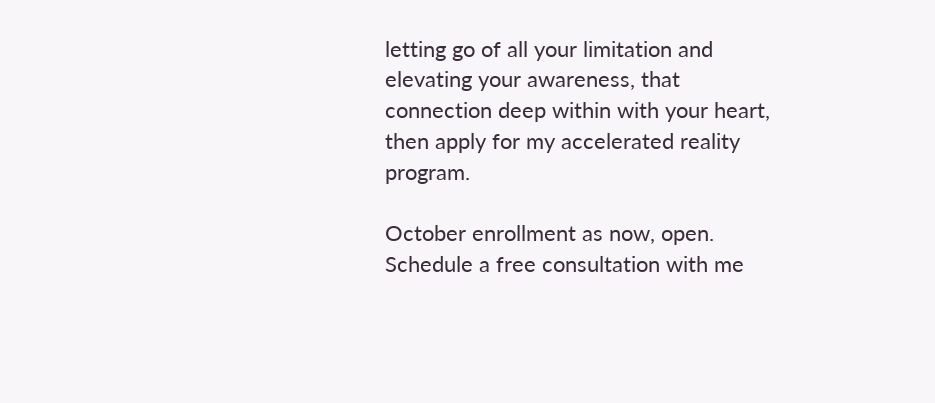letting go of all your limitation and elevating your awareness, that connection deep within with your heart, then apply for my accelerated reality program.

October enrollment as now, open. Schedule a free consultation with me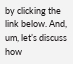by clicking the link below. And, um, let’s discuss how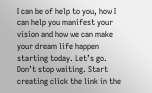I can be of help to you, how I can help you manifest your vision and how we can make your dream life happen starting today. Let’s go. Don’t stop waiting. Start creating click the link in the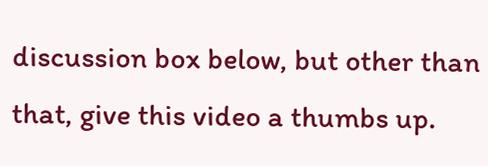discussion box below, but other than that, give this video a thumbs up.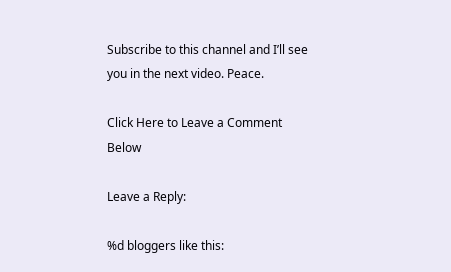Subscribe to this channel and I’ll see you in the next video. Peace.

Click Here to Leave a Comment Below

Leave a Reply:

%d bloggers like this: